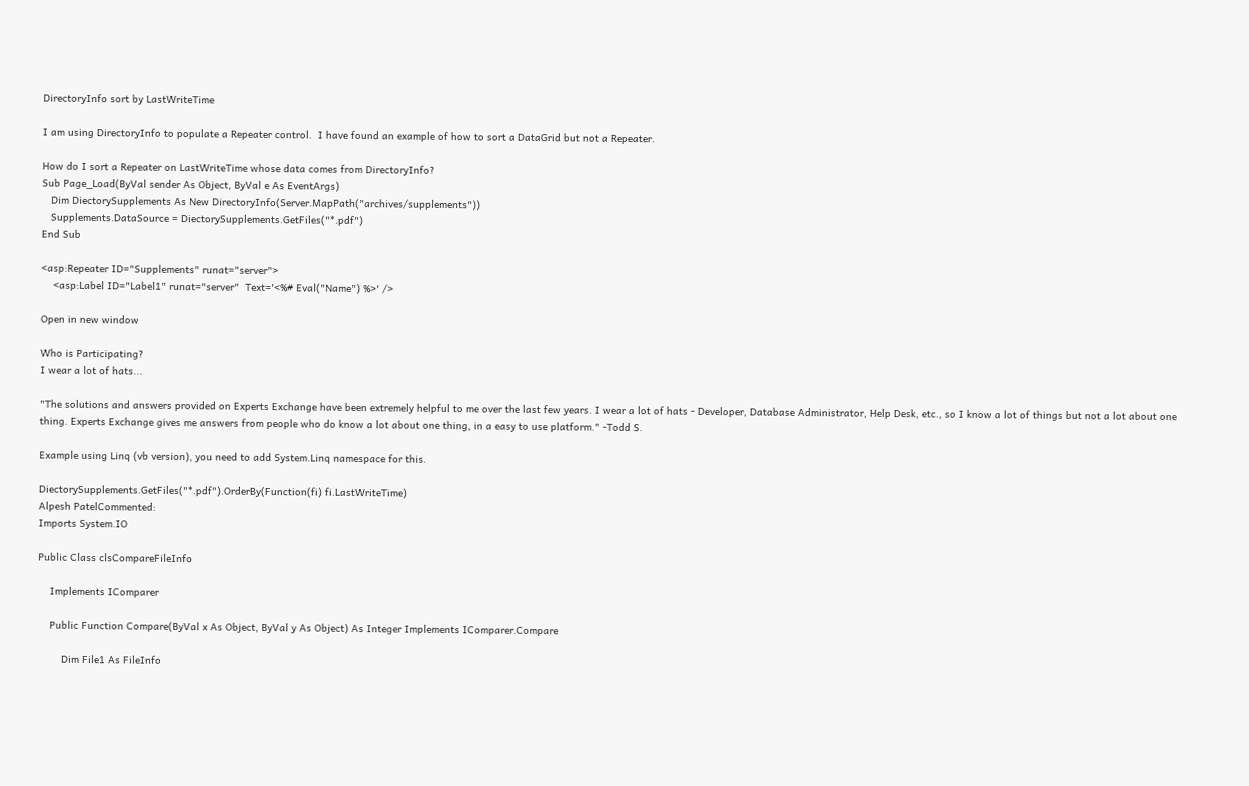DirectoryInfo sort by LastWriteTime

I am using DirectoryInfo to populate a Repeater control.  I have found an example of how to sort a DataGrid but not a Repeater.

How do I sort a Repeater on LastWriteTime whose data comes from DirectoryInfo?
Sub Page_Load(ByVal sender As Object, ByVal e As EventArgs)
   Dim DiectorySupplements As New DirectoryInfo(Server.MapPath("archives/supplements"))
   Supplements.DataSource = DiectorySupplements.GetFiles("*.pdf")
End Sub

<asp:Repeater ID="Supplements" runat="server">
    <asp:Label ID="Label1" runat="server"  Text='<%# Eval("Name") %>' />

Open in new window

Who is Participating?
I wear a lot of hats...

"The solutions and answers provided on Experts Exchange have been extremely helpful to me over the last few years. I wear a lot of hats - Developer, Database Administrator, Help Desk, etc., so I know a lot of things but not a lot about one thing. Experts Exchange gives me answers from people who do know a lot about one thing, in a easy to use platform." -Todd S.

Example using Linq (vb version), you need to add System.Linq namespace for this.

DiectorySupplements.GetFiles("*.pdf").OrderBy(Function(fi) fi.LastWriteTime)
Alpesh PatelCommented:
Imports System.IO

Public Class clsCompareFileInfo

    Implements IComparer

    Public Function Compare(ByVal x As Object, ByVal y As Object) As Integer Implements IComparer.Compare

        Dim File1 As FileInfo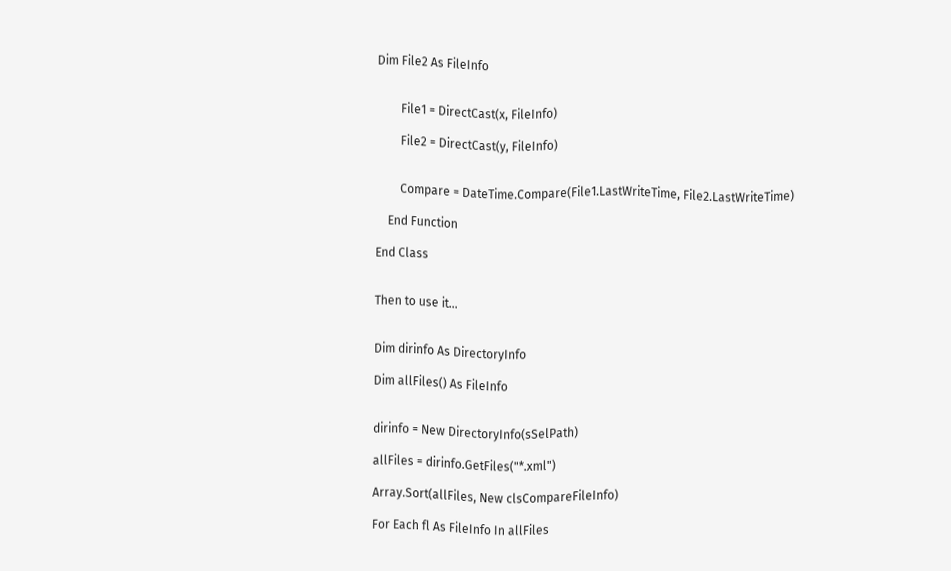Dim File2 As FileInfo


        File1 = DirectCast(x, FileInfo)

        File2 = DirectCast(y, FileInfo)


        Compare = DateTime.Compare(File1.LastWriteTime, File2.LastWriteTime)

    End Function

End Class


Then to use it…


Dim dirinfo As DirectoryInfo

Dim allFiles() As FileInfo


dirinfo = New DirectoryInfo(sSelPath)

allFiles = dirinfo.GetFiles("*.xml")

Array.Sort(allFiles, New clsCompareFileInfo)

For Each fl As FileInfo In allFiles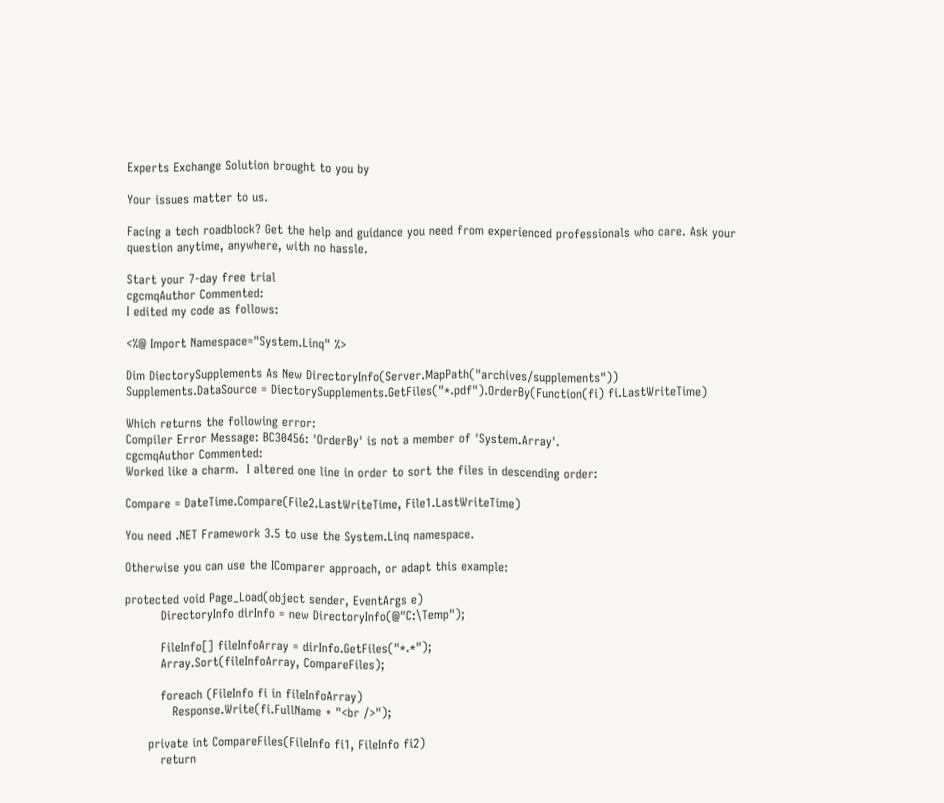Experts Exchange Solution brought to you by

Your issues matter to us.

Facing a tech roadblock? Get the help and guidance you need from experienced professionals who care. Ask your question anytime, anywhere, with no hassle.

Start your 7-day free trial
cgcmqAuthor Commented:
I edited my code as follows:

<%@ Import Namespace="System.Linq" %>

Dim DiectorySupplements As New DirectoryInfo(Server.MapPath("archives/supplements"))
Supplements.DataSource = DiectorySupplements.GetFiles("*.pdf").OrderBy(Function(fi) fi.LastWriteTime)

Which returns the following error:
Compiler Error Message: BC30456: 'OrderBy' is not a member of 'System.Array'.
cgcmqAuthor Commented:
Worked like a charm.  I altered one line in order to sort the files in descending order:

Compare = DateTime.Compare(File2.LastWriteTime, File1.LastWriteTime)

You need .NET Framework 3.5 to use the System.Linq namespace.

Otherwise you can use the IComparer approach, or adapt this example:

protected void Page_Load(object sender, EventArgs e)
         DirectoryInfo dirInfo = new DirectoryInfo(@"C:\Temp");

         FileInfo[] fileInfoArray = dirInfo.GetFiles("*.*");
         Array.Sort(fileInfoArray, CompareFiles);

         foreach (FileInfo fi in fileInfoArray)
            Response.Write(fi.FullName + "<br />");

      private int CompareFiles(FileInfo fi1, FileInfo fi2)
         return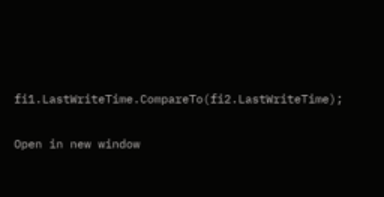fi1.LastWriteTime.CompareTo(fi2.LastWriteTime);

Open in new window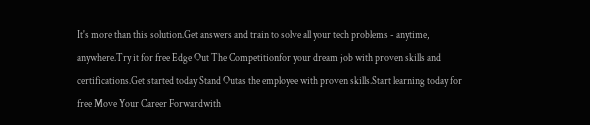It's more than this solution.Get answers and train to solve all your tech problems - anytime, anywhere.Try it for free Edge Out The Competitionfor your dream job with proven skills and certifications.Get started today Stand Outas the employee with proven skills.Start learning today for free Move Your Career Forwardwith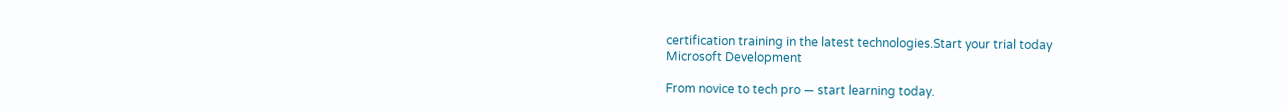certification training in the latest technologies.Start your trial today
Microsoft Development

From novice to tech pro — start learning today.